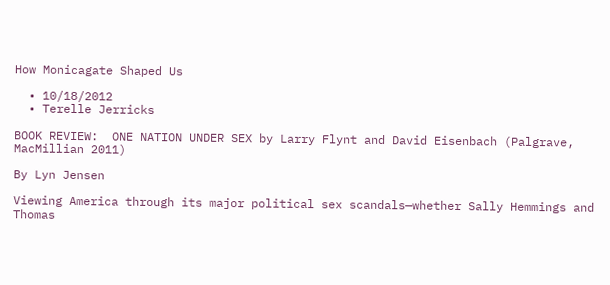How Monicagate Shaped Us

  • 10/18/2012
  • Terelle Jerricks

BOOK REVIEW:  ONE NATION UNDER SEX by Larry Flynt and David Eisenbach (Palgrave, MacMillian 2011)

By Lyn Jensen

Viewing America through its major political sex scandals—whether Sally Hemmings and Thomas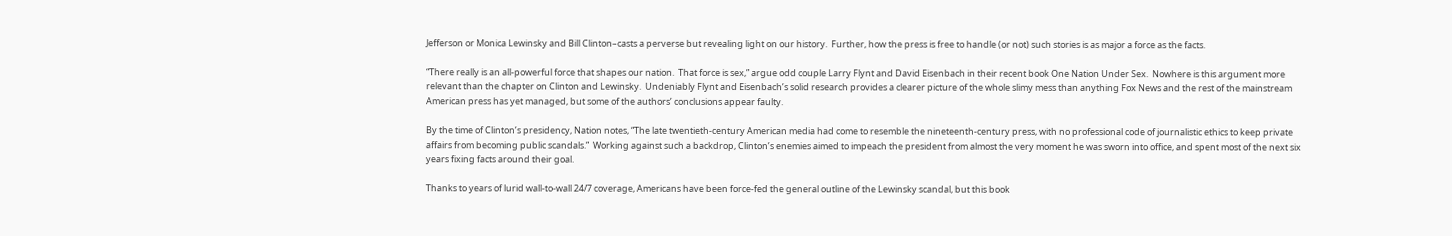Jefferson or Monica Lewinsky and Bill Clinton–casts a perverse but revealing light on our history.  Further, how the press is free to handle (or not) such stories is as major a force as the facts.

“There really is an all-powerful force that shapes our nation.  That force is sex,” argue odd couple Larry Flynt and David Eisenbach in their recent book One Nation Under Sex.  Nowhere is this argument more relevant than the chapter on Clinton and Lewinsky.  Undeniably Flynt and Eisenbach’s solid research provides a clearer picture of the whole slimy mess than anything Fox News and the rest of the mainstream American press has yet managed, but some of the authors’ conclusions appear faulty.

By the time of Clinton’s presidency, Nation notes, “The late twentieth-century American media had come to resemble the nineteenth-century press, with no professional code of journalistic ethics to keep private affairs from becoming public scandals.”  Working against such a backdrop, Clinton’s enemies aimed to impeach the president from almost the very moment he was sworn into office, and spent most of the next six years fixing facts around their goal.

Thanks to years of lurid wall-to-wall 24/7 coverage, Americans have been force-fed the general outline of the Lewinsky scandal, but this book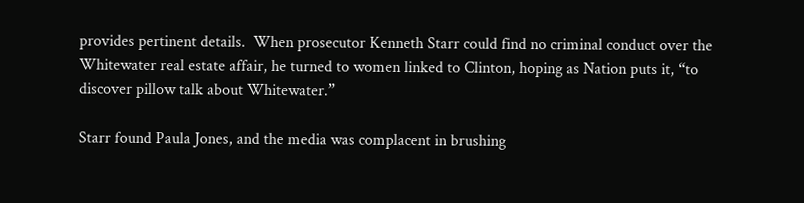provides pertinent details.  When prosecutor Kenneth Starr could find no criminal conduct over the Whitewater real estate affair, he turned to women linked to Clinton, hoping as Nation puts it, “to discover pillow talk about Whitewater.”

Starr found Paula Jones, and the media was complacent in brushing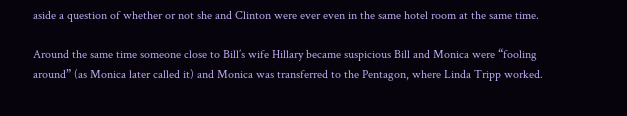aside a question of whether or not she and Clinton were ever even in the same hotel room at the same time.

Around the same time someone close to Bill’s wife Hillary became suspicious Bill and Monica were “fooling around” (as Monica later called it) and Monica was transferred to the Pentagon, where Linda Tripp worked.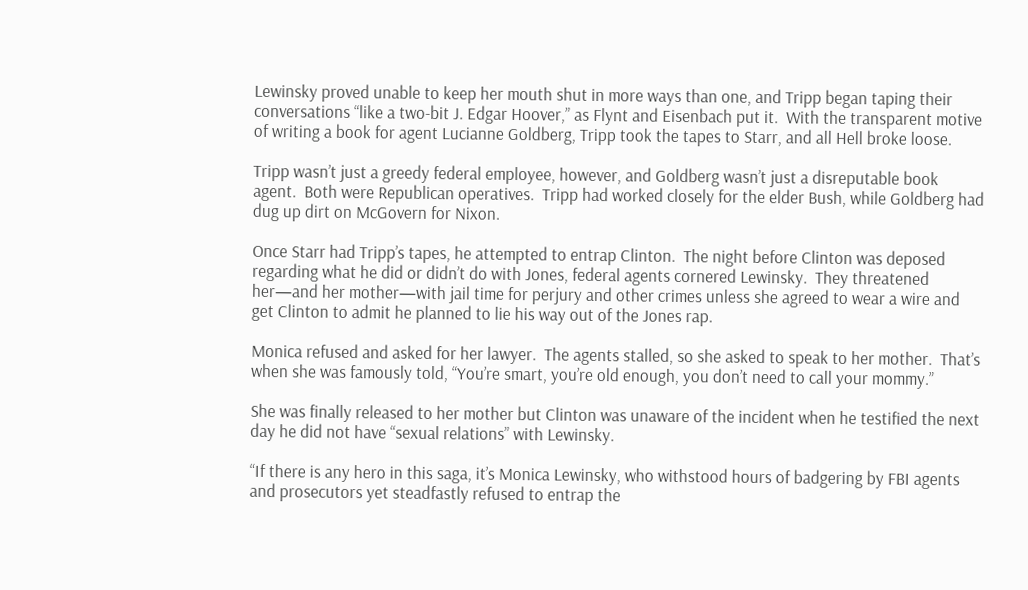Lewinsky proved unable to keep her mouth shut in more ways than one, and Tripp began taping their conversations “like a two-bit J. Edgar Hoover,” as Flynt and Eisenbach put it.  With the transparent motive of writing a book for agent Lucianne Goldberg, Tripp took the tapes to Starr, and all Hell broke loose.

Tripp wasn’t just a greedy federal employee, however, and Goldberg wasn’t just a disreputable book agent.  Both were Republican operatives.  Tripp had worked closely for the elder Bush, while Goldberg had dug up dirt on McGovern for Nixon.

Once Starr had Tripp’s tapes, he attempted to entrap Clinton.  The night before Clinton was deposed regarding what he did or didn’t do with Jones, federal agents cornered Lewinsky.  They threatened her—and her mother—with jail time for perjury and other crimes unless she agreed to wear a wire and get Clinton to admit he planned to lie his way out of the Jones rap.

Monica refused and asked for her lawyer.  The agents stalled, so she asked to speak to her mother.  That’s when she was famously told, “You’re smart, you’re old enough, you don’t need to call your mommy.”

She was finally released to her mother but Clinton was unaware of the incident when he testified the next day he did not have “sexual relations” with Lewinsky.

“If there is any hero in this saga, it’s Monica Lewinsky, who withstood hours of badgering by FBI agents and prosecutors yet steadfastly refused to entrap the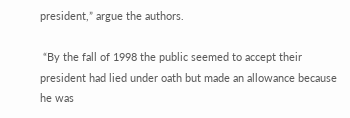president,” argue the authors.

 “By the fall of 1998 the public seemed to accept their president had lied under oath but made an allowance because he was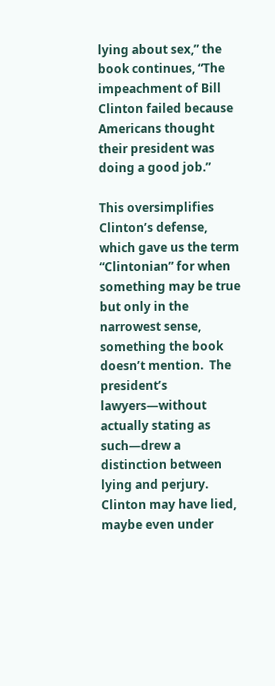lying about sex,” the book continues, “The impeachment of Bill Clinton failed because Americans thought their president was doing a good job.”

This oversimplifies Clinton’s defense, which gave us the term “Clintonian” for when something may be true but only in the narrowest sense, something the book doesn’t mention.  The president’s lawyers—without actually stating as such—drew a distinction between lying and perjury.  Clinton may have lied, maybe even under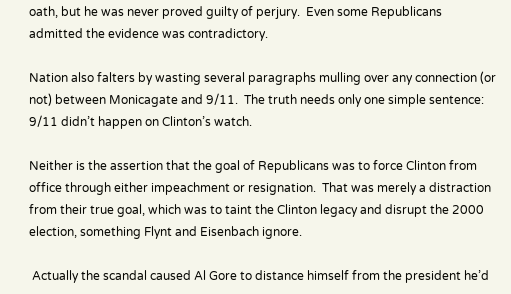oath, but he was never proved guilty of perjury.  Even some Republicans admitted the evidence was contradictory.

Nation also falters by wasting several paragraphs mulling over any connection (or not) between Monicagate and 9/11.  The truth needs only one simple sentence:  9/11 didn’t happen on Clinton’s watch.

Neither is the assertion that the goal of Republicans was to force Clinton from office through either impeachment or resignation.  That was merely a distraction from their true goal, which was to taint the Clinton legacy and disrupt the 2000 election, something Flynt and Eisenbach ignore.

 Actually the scandal caused Al Gore to distance himself from the president he’d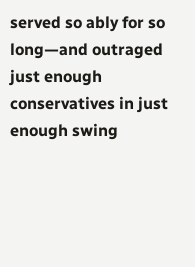served so ably for so long—and outraged just enough conservatives in just enough swing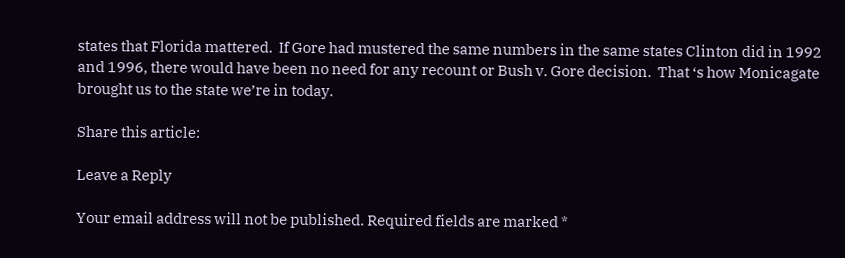states that Florida mattered.  If Gore had mustered the same numbers in the same states Clinton did in 1992 and 1996, there would have been no need for any recount or Bush v. Gore decision.  That ‘s how Monicagate brought us to the state we’re in today.

Share this article:

Leave a Reply

Your email address will not be published. Required fields are marked *